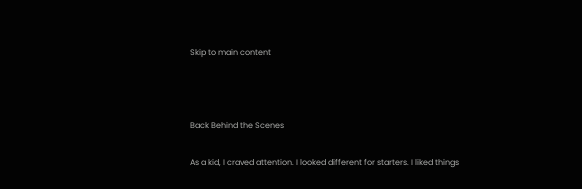Skip to main content



Back Behind the Scenes

As a kid, I craved attention. I looked different for starters. I liked things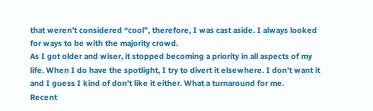that weren’t considered “cool”, therefore, I was cast aside. I always looked for ways to be with the majority crowd.
As I got older and wiser, it stopped becoming a priority in all aspects of my life. When I do have the spotlight, I try to divert it elsewhere. I don’t want it and I guess I kind of don’t like it either. What a turnaround for me.
Recent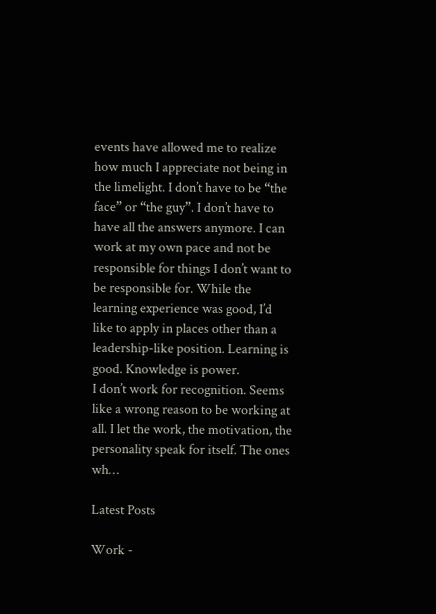events have allowed me to realize how much I appreciate not being in the limelight. I don’t have to be “the face” or “the guy”. I don’t have to have all the answers anymore. I can work at my own pace and not be responsible for things I don’t want to be responsible for. While the learning experience was good, I’d like to apply in places other than a leadership-like position. Learning is good. Knowledge is power.
I don’t work for recognition. Seems like a wrong reason to be working at all. I let the work, the motivation, the personality speak for itself. The ones wh…

Latest Posts

Work -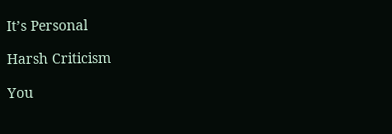It’s Personal

Harsh Criticism

You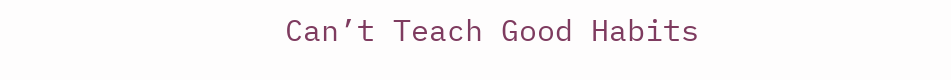Can’t Teach Good Habits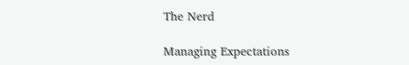The Nerd

Managing Expectations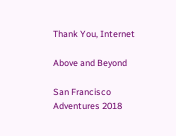Thank You, Internet

Above and Beyond

San Francisco Adventures 2018